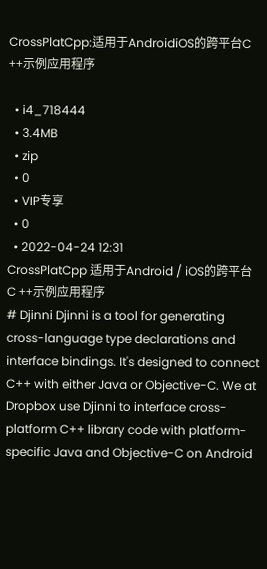CrossPlatCpp:适用于AndroidiOS的跨平台C ++示例应用程序

  • i4_718444
  • 3.4MB
  • zip
  • 0
  • VIP专享
  • 0
  • 2022-04-24 12:31
CrossPlatCpp 适用于Android / iOS的跨平台C ++示例应用程序
# Djinni Djinni is a tool for generating cross-language type declarations and interface bindings. It's designed to connect C++ with either Java or Objective-C. We at Dropbox use Djinni to interface cross-platform C++ library code with platform-specific Java and Objective-C on Android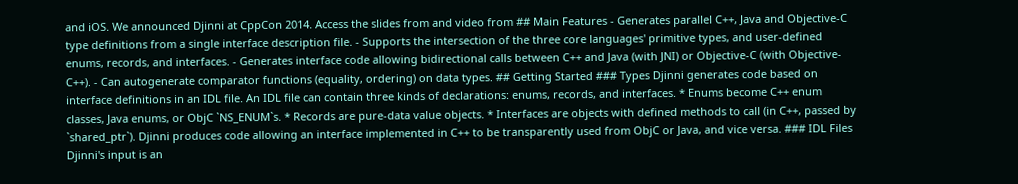and iOS. We announced Djinni at CppCon 2014. Access the slides from and video from ## Main Features - Generates parallel C++, Java and Objective-C type definitions from a single interface description file. - Supports the intersection of the three core languages' primitive types, and user-defined enums, records, and interfaces. - Generates interface code allowing bidirectional calls between C++ and Java (with JNI) or Objective-C (with Objective-C++). - Can autogenerate comparator functions (equality, ordering) on data types. ## Getting Started ### Types Djinni generates code based on interface definitions in an IDL file. An IDL file can contain three kinds of declarations: enums, records, and interfaces. * Enums become C++ enum classes, Java enums, or ObjC `NS_ENUM`s. * Records are pure-data value objects. * Interfaces are objects with defined methods to call (in C++, passed by `shared_ptr`). Djinni produces code allowing an interface implemented in C++ to be transparently used from ObjC or Java, and vice versa. ### IDL Files Djinni's input is an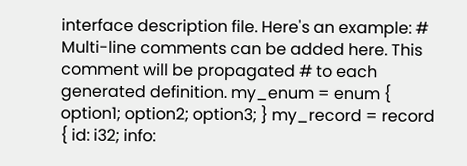interface description file. Here's an example: # Multi-line comments can be added here. This comment will be propagated # to each generated definition. my_enum = enum { option1; option2; option3; } my_record = record { id: i32; info: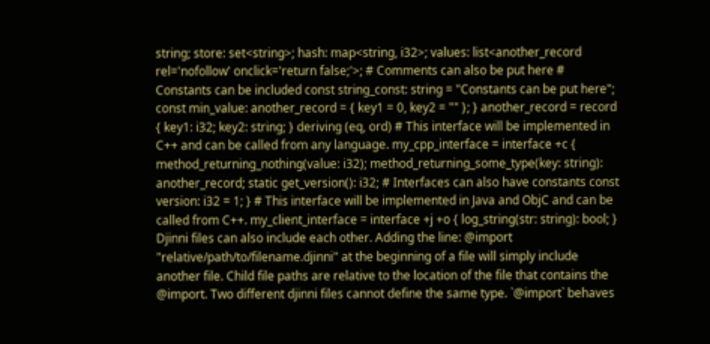string; store: set<string>; hash: map<string, i32>; values: list<another_record rel='nofollow' onclick='return false;'>; # Comments can also be put here # Constants can be included const string_const: string = "Constants can be put here"; const min_value: another_record = { key1 = 0, key2 = "" }; } another_record = record { key1: i32; key2: string; } deriving (eq, ord) # This interface will be implemented in C++ and can be called from any language. my_cpp_interface = interface +c { method_returning_nothing(value: i32); method_returning_some_type(key: string): another_record; static get_version(): i32; # Interfaces can also have constants const version: i32 = 1; } # This interface will be implemented in Java and ObjC and can be called from C++. my_client_interface = interface +j +o { log_string(str: string): bool; } Djinni files can also include each other. Adding the line: @import "relative/path/to/filename.djinni" at the beginning of a file will simply include another file. Child file paths are relative to the location of the file that contains the @import. Two different djinni files cannot define the same type. `@import` behaves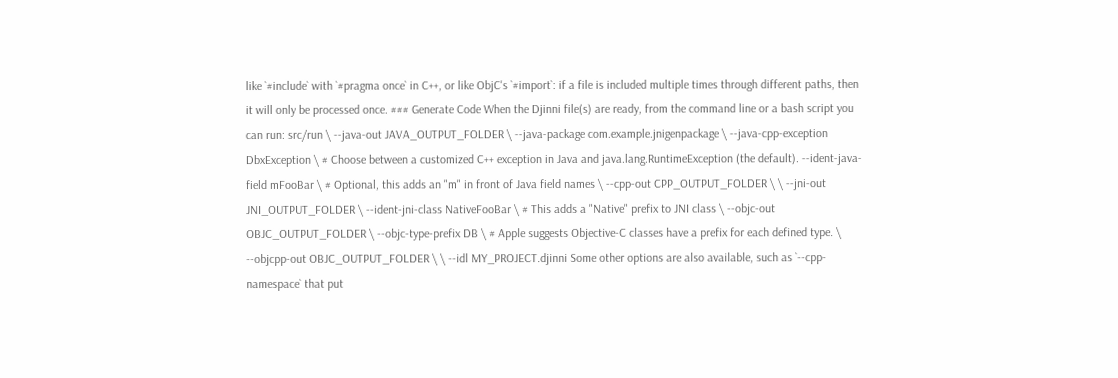like `#include` with `#pragma once` in C++, or like ObjC's `#import`: if a file is included multiple times through different paths, then it will only be processed once. ### Generate Code When the Djinni file(s) are ready, from the command line or a bash script you can run: src/run \ --java-out JAVA_OUTPUT_FOLDER \ --java-package com.example.jnigenpackage \ --java-cpp-exception DbxException \ # Choose between a customized C++ exception in Java and java.lang.RuntimeException (the default). --ident-java-field mFooBar \ # Optional, this adds an "m" in front of Java field names \ --cpp-out CPP_OUTPUT_FOLDER \ \ --jni-out JNI_OUTPUT_FOLDER \ --ident-jni-class NativeFooBar \ # This adds a "Native" prefix to JNI class \ --objc-out OBJC_OUTPUT_FOLDER \ --objc-type-prefix DB \ # Apple suggests Objective-C classes have a prefix for each defined type. \ --objcpp-out OBJC_OUTPUT_FOLDER \ \ --idl MY_PROJECT.djinni Some other options are also available, such as `--cpp-namespace` that put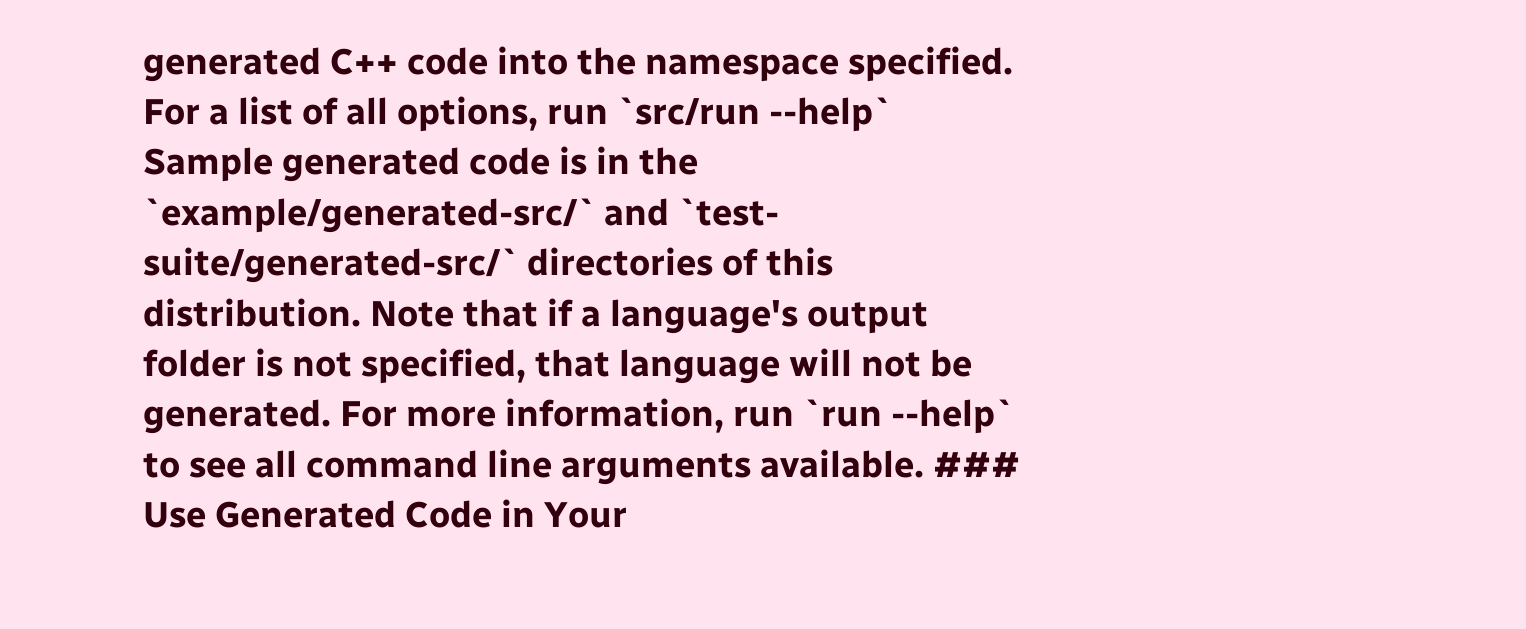generated C++ code into the namespace specified. For a list of all options, run `src/run --help` Sample generated code is in the `example/generated-src/` and `test-suite/generated-src/` directories of this distribution. Note that if a language's output folder is not specified, that language will not be generated. For more information, run `run --help` to see all command line arguments available. ### Use Generated Code in Your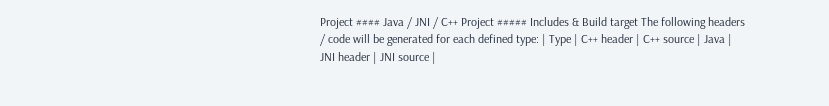Project #### Java / JNI / C++ Project ##### Includes & Build target The following headers / code will be generated for each defined type: | Type | C++ header | C++ source | Java | JNI header | JNI source |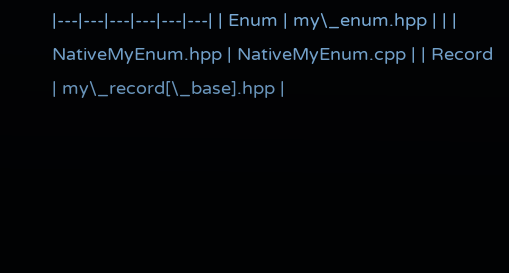|---|---|---|---|---|---| | Enum | my\_enum.hpp | | | NativeMyEnum.hpp | NativeMyEnum.cpp | | Record | my\_record[\_base].hpp |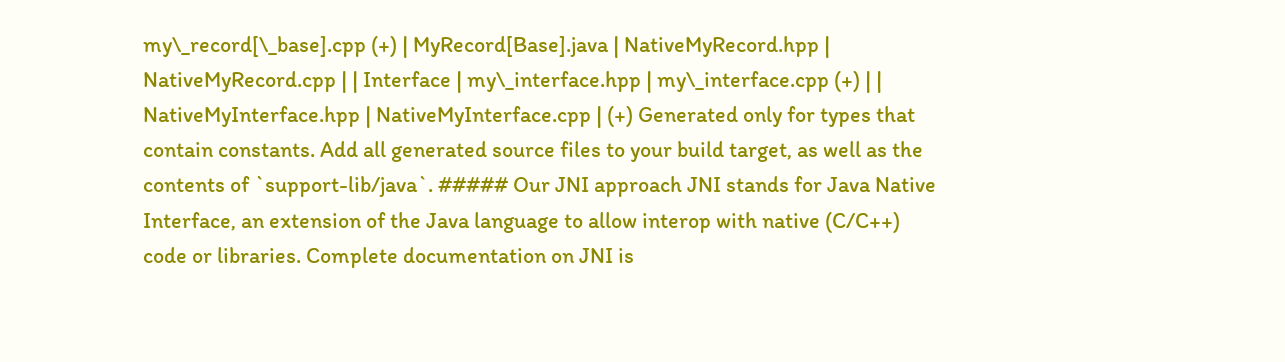my\_record[\_base].cpp (+) | MyRecord[Base].java | NativeMyRecord.hpp | NativeMyRecord.cpp | | Interface | my\_interface.hpp | my\_interface.cpp (+) | | NativeMyInterface.hpp | NativeMyInterface.cpp | (+) Generated only for types that contain constants. Add all generated source files to your build target, as well as the contents of `support-lib/java`. ##### Our JNI approach JNI stands for Java Native Interface, an extension of the Java language to allow interop with native (C/C++) code or libraries. Complete documentation on JNI is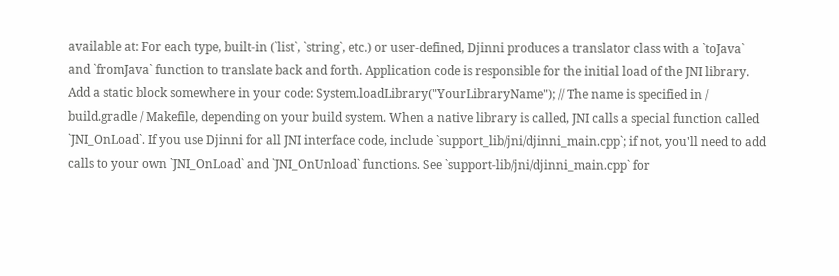available at: For each type, built-in (`list`, `string`, etc.) or user-defined, Djinni produces a translator class with a `toJava` and `fromJava` function to translate back and forth. Application code is responsible for the initial load of the JNI library. Add a static block somewhere in your code: System.loadLibrary("YourLibraryName"); // The name is specified in / build.gradle / Makefile, depending on your build system. When a native library is called, JNI calls a special function called `JNI_OnLoad`. If you use Djinni for all JNI interface code, include `support_lib/jni/djinni_main.cpp`; if not, you'll need to add calls to your own `JNI_OnLoad` and `JNI_OnUnload` functions. See `support-lib/jni/djinni_main.cpp` for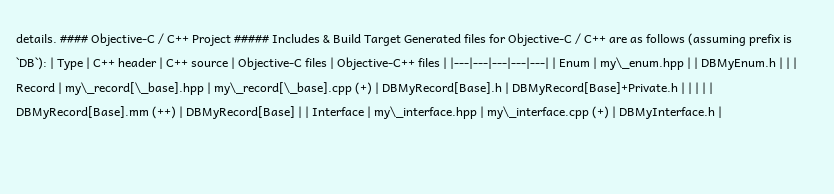details. #### Objective-C / C++ Project ##### Includes & Build Target Generated files for Objective-C / C++ are as follows (assuming prefix is `DB`): | Type | C++ header | C++ source | Objective-C files | Objective-C++ files | |---|---|---|---|---| | Enum | my\_enum.hpp | | DBMyEnum.h | | | Record | my\_record[\_base].hpp | my\_record[\_base].cpp (+) | DBMyRecord[Base].h | DBMyRecord[Base]+Private.h | | | | | DBMyRecord[Base].mm (++) | DBMyRecord[Base] | | Interface | my\_interface.hpp | my\_interface.cpp (+) | DBMyInterface.h |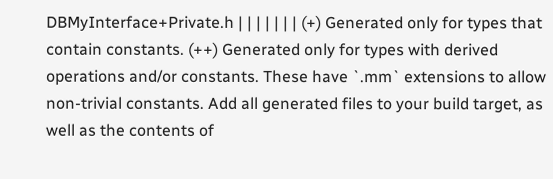DBMyInterface+Private.h | | | | | | | (+) Generated only for types that contain constants. (++) Generated only for types with derived operations and/or constants. These have `.mm` extensions to allow non-trivial constants. Add all generated files to your build target, as well as the contents of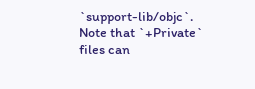`support-lib/objc`. Note that `+Private` files can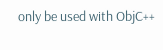only be used with ObjC++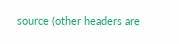source (other headers are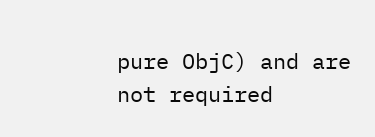pure ObjC) and are not required